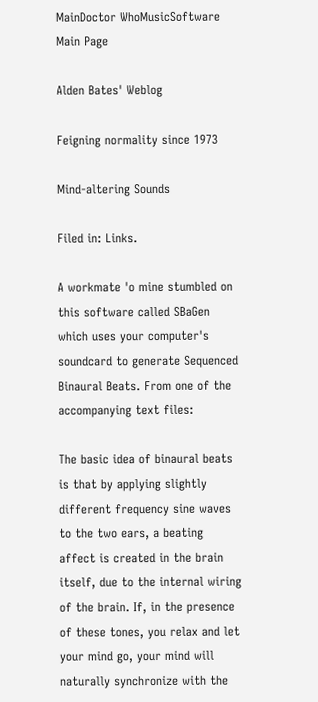MainDoctor WhoMusicSoftware
Main Page

Alden Bates' Weblog

Feigning normality since 1973

Mind-altering Sounds

Filed in: Links.

A workmate 'o mine stumbled on this software called SBaGen which uses your computer's soundcard to generate Sequenced Binaural Beats. From one of the accompanying text files:

The basic idea of binaural beats is that by applying slightly different frequency sine waves to the two ears, a beating affect is created in the brain itself, due to the internal wiring of the brain. If, in the presence of these tones, you relax and let your mind go, your mind will naturally synchronize with the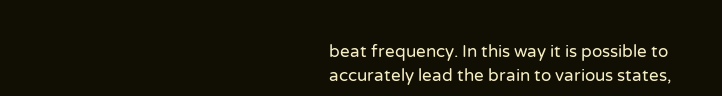beat frequency. In this way it is possible to accurately lead the brain to various states,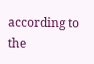according to the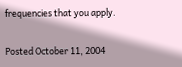frequencies that you apply.


Posted October 11, 2004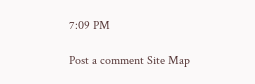7:09 PM

Post a comment Site Map